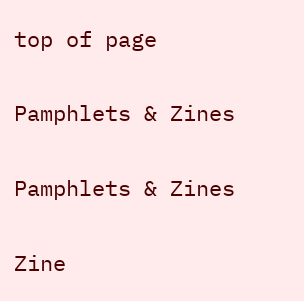top of page

Pamphlets & Zines

Pamphlets & Zines

Zine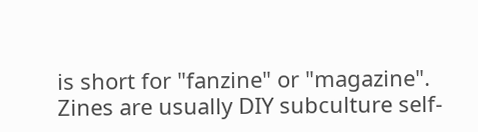is short for "fanzine" or "magazine".  Zines are usually DIY subculture self-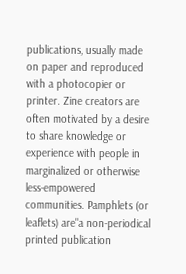publications, usually made on paper and reproduced with a photocopier or printer. Zine creators are often motivated by a desire to share knowledge or experience with people in marginalized or otherwise less-empowered communities. Pamphlets (or leaflets) are"a non-periodical printed publication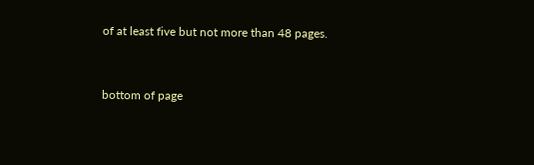of at least five but not more than 48 pages.


bottom of page